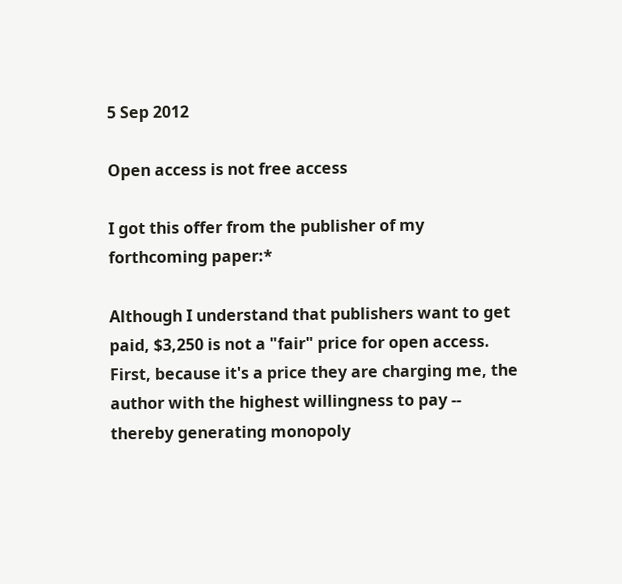5 Sep 2012

Open access is not free access

I got this offer from the publisher of my forthcoming paper:*

Although I understand that publishers want to get paid, $3,250 is not a "fair" price for open access. First, because it's a price they are charging me, the author with the highest willingness to pay -- thereby generating monopoly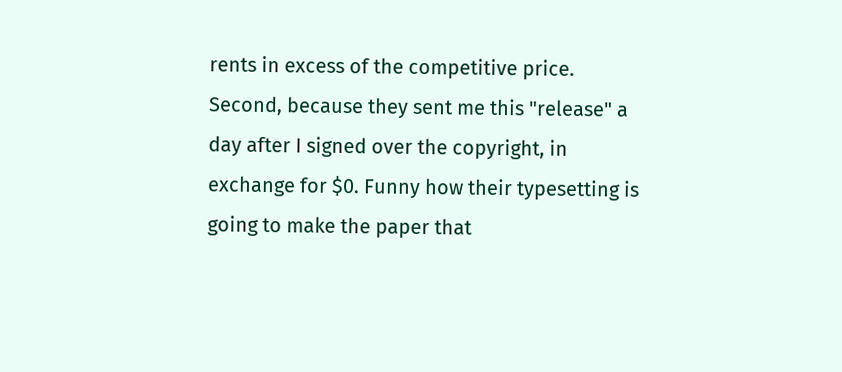rents in excess of the competitive price. Second, because they sent me this "release" a day after I signed over the copyright, in exchange for $0. Funny how their typesetting is going to make the paper that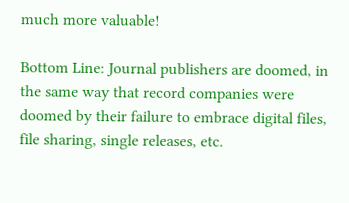much more valuable!

Bottom Line: Journal publishers are doomed, in the same way that record companies were doomed by their failure to embrace digital files, file sharing, single releases, etc.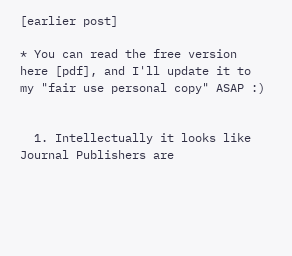[earlier post]

* You can read the free version here [pdf], and I'll update it to my "fair use personal copy" ASAP :)


  1. Intellectually it looks like Journal Publishers are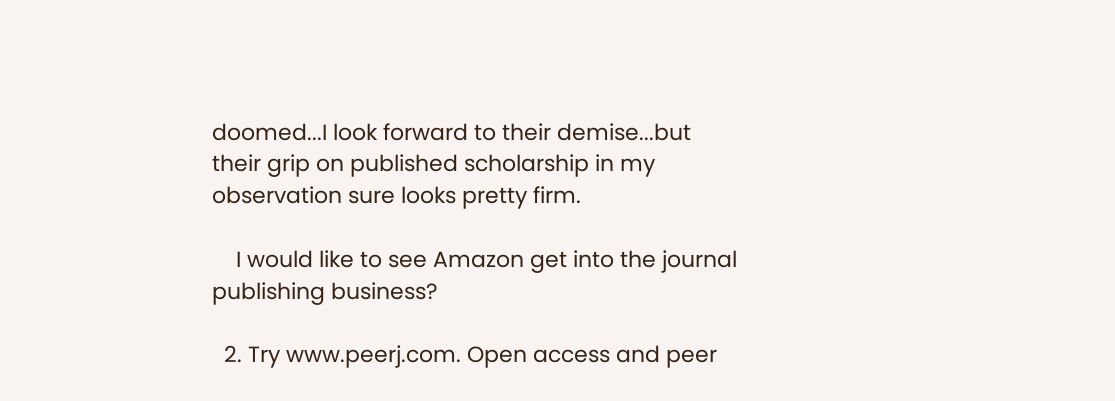doomed...I look forward to their demise...but their grip on published scholarship in my observation sure looks pretty firm.

    I would like to see Amazon get into the journal publishing business?

  2. Try www.peerj.com. Open access and peer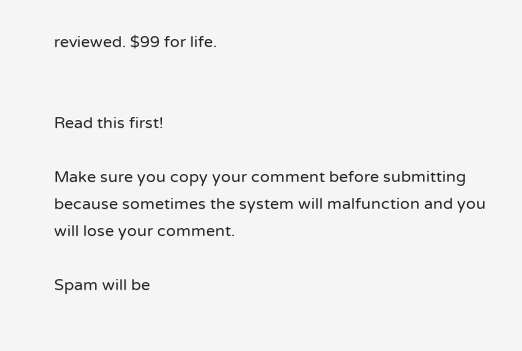reviewed. $99 for life.


Read this first!

Make sure you copy your comment before submitting because sometimes the system will malfunction and you will lose your comment.

Spam will be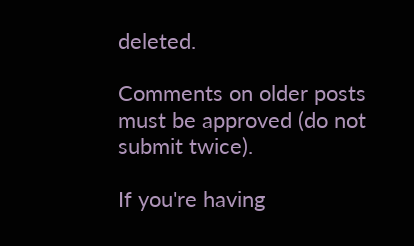deleted.

Comments on older posts must be approved (do not submit twice).

If you're having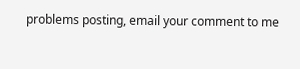problems posting, email your comment to me